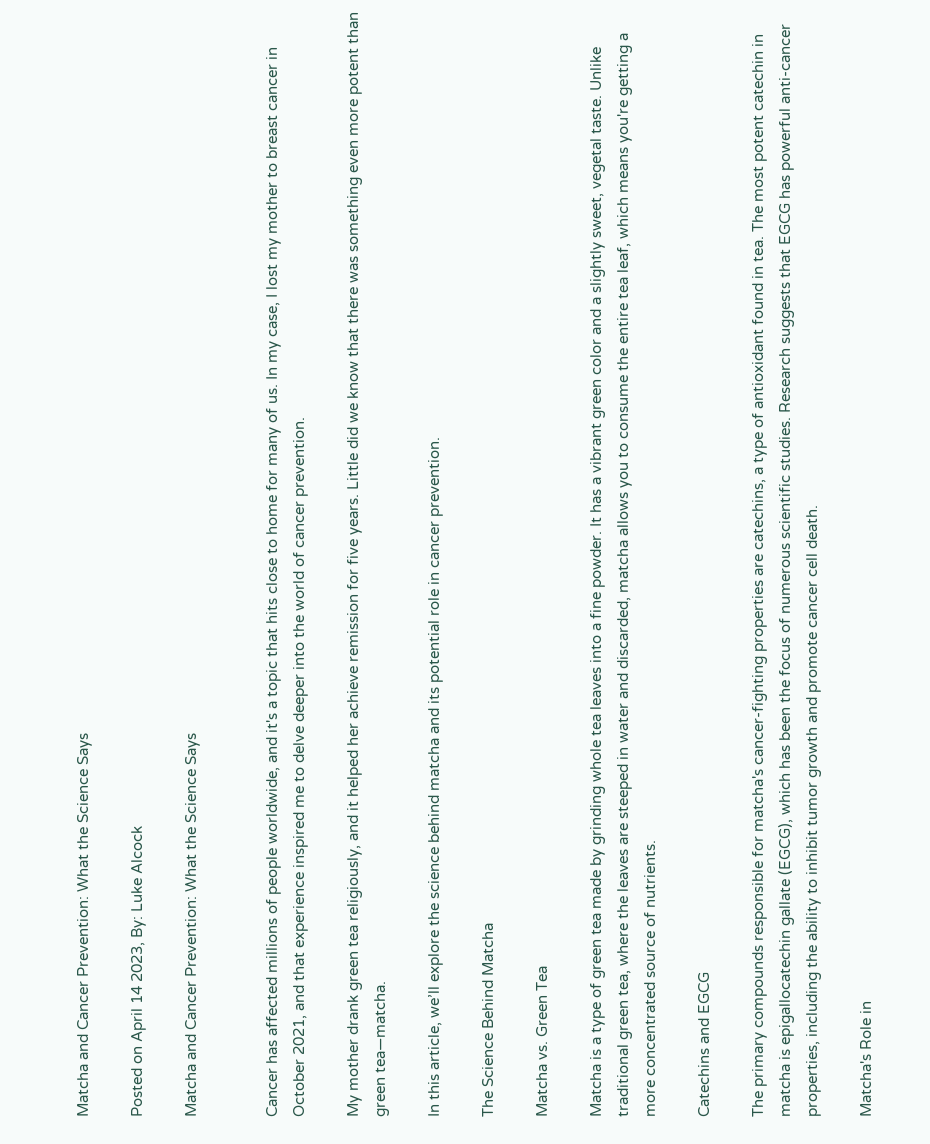Matcha and Cancer Prevention: What the Science Says

Posted on April 14 2023, By: Luke Alcock

Matcha and Cancer Prevention: What the Science Says


Cancer has affected millions of people worldwide, and it's a topic that hits close to home for many of us. In my case, I lost my mother to breast cancer in October 2021, and that experience inspired me to delve deeper into the world of cancer prevention.

My mother drank green tea religiously, and it helped her achieve remission for five years. Little did we know that there was something even more potent than green tea—matcha.

In this article, we’ll explore the science behind matcha and its potential role in cancer prevention.

The Science Behind Matcha

Matcha vs. Green Tea

Matcha is a type of green tea made by grinding whole tea leaves into a fine powder. It has a vibrant green color and a slightly sweet, vegetal taste. Unlike traditional green tea, where the leaves are steeped in water and discarded, matcha allows you to consume the entire tea leaf, which means you're getting a more concentrated source of nutrients.

Catechins and EGCG

The primary compounds responsible for matcha's cancer-fighting properties are catechins, a type of antioxidant found in tea. The most potent catechin in matcha is epigallocatechin gallate (EGCG), which has been the focus of numerous scientific studies. Research suggests that EGCG has powerful anti-cancer properties, including the ability to inhibit tumor growth and promote cancer cell death.

Matcha's Role in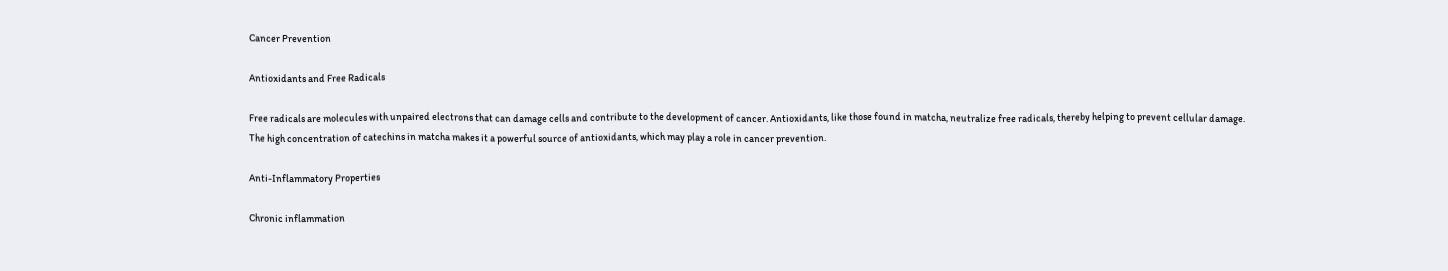Cancer Prevention

Antioxidants and Free Radicals

Free radicals are molecules with unpaired electrons that can damage cells and contribute to the development of cancer. Antioxidants, like those found in matcha, neutralize free radicals, thereby helping to prevent cellular damage. The high concentration of catechins in matcha makes it a powerful source of antioxidants, which may play a role in cancer prevention.

Anti-Inflammatory Properties

Chronic inflammation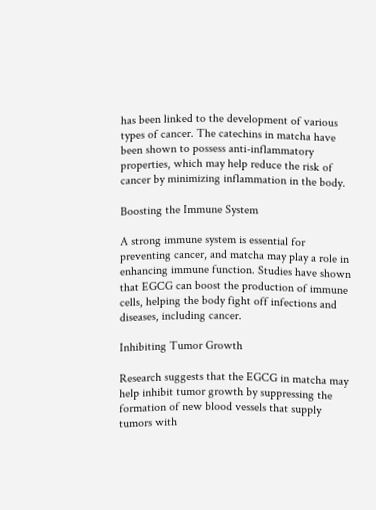has been linked to the development of various types of cancer. The catechins in matcha have been shown to possess anti-inflammatory properties, which may help reduce the risk of cancer by minimizing inflammation in the body.

Boosting the Immune System

A strong immune system is essential for preventing cancer, and matcha may play a role in enhancing immune function. Studies have shown that EGCG can boost the production of immune cells, helping the body fight off infections and diseases, including cancer.

Inhibiting Tumor Growth

Research suggests that the EGCG in matcha may help inhibit tumor growth by suppressing the formation of new blood vessels that supply tumors with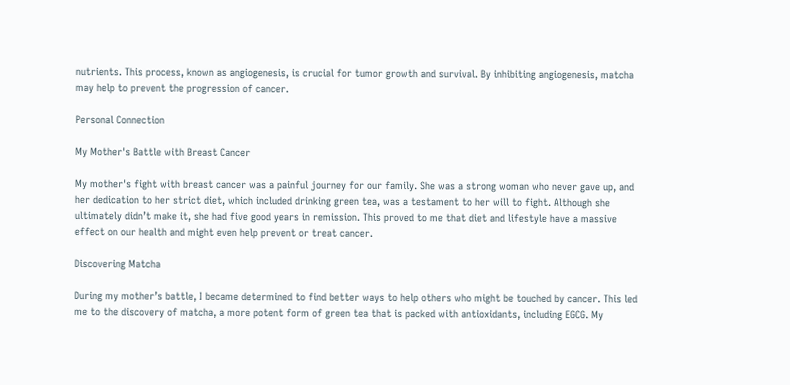nutrients. This process, known as angiogenesis, is crucial for tumor growth and survival. By inhibiting angiogenesis, matcha may help to prevent the progression of cancer.

Personal Connection

My Mother's Battle with Breast Cancer

My mother's fight with breast cancer was a painful journey for our family. She was a strong woman who never gave up, and her dedication to her strict diet, which included drinking green tea, was a testament to her will to fight. Although she ultimately didn’t make it, she had five good years in remission. This proved to me that diet and lifestyle have a massive effect on our health and might even help prevent or treat cancer.

Discovering Matcha

During my mother’s battle, I became determined to find better ways to help others who might be touched by cancer. This led me to the discovery of matcha, a more potent form of green tea that is packed with antioxidants, including EGCG. My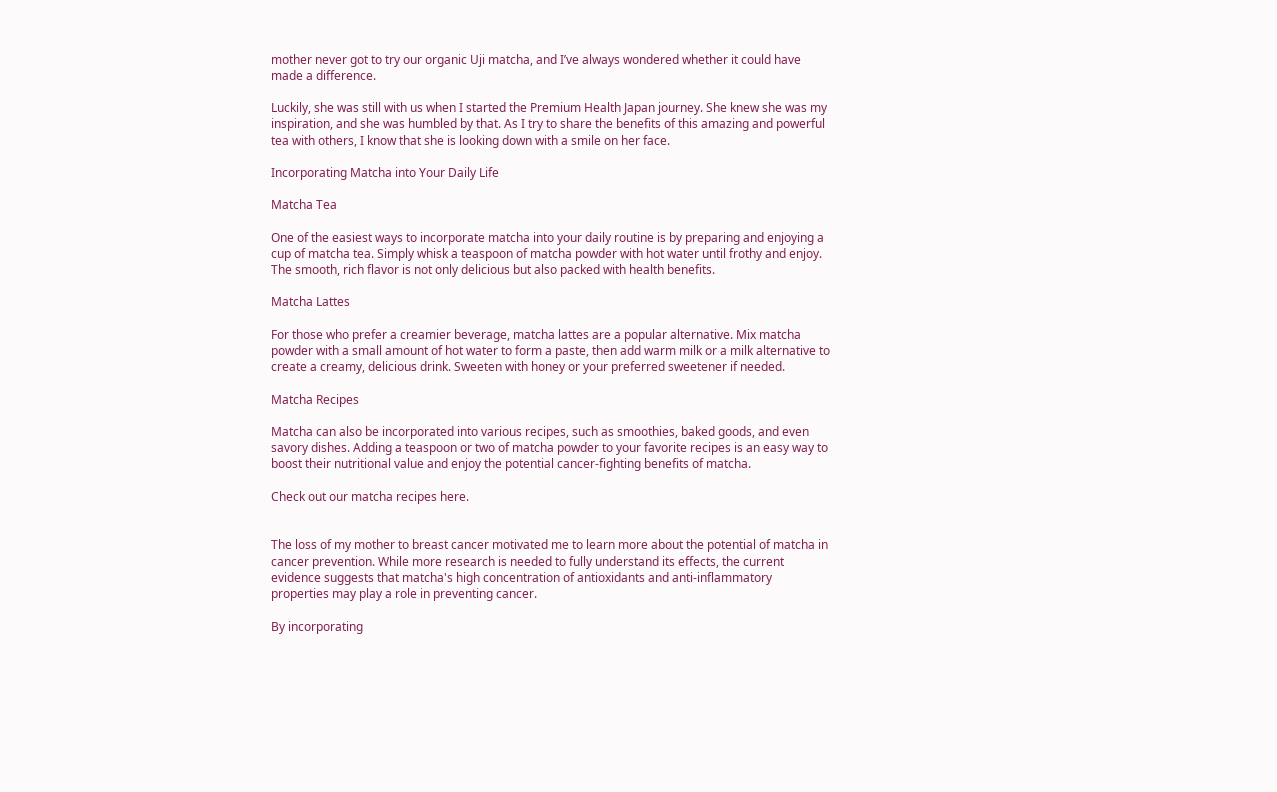mother never got to try our organic Uji matcha, and I’ve always wondered whether it could have made a difference.

Luckily, she was still with us when I started the Premium Health Japan journey. She knew she was my inspiration, and she was humbled by that. As I try to share the benefits of this amazing and powerful tea with others, I know that she is looking down with a smile on her face.

Incorporating Matcha into Your Daily Life

Matcha Tea

One of the easiest ways to incorporate matcha into your daily routine is by preparing and enjoying a cup of matcha tea. Simply whisk a teaspoon of matcha powder with hot water until frothy and enjoy. The smooth, rich flavor is not only delicious but also packed with health benefits.

Matcha Lattes

For those who prefer a creamier beverage, matcha lattes are a popular alternative. Mix matcha powder with a small amount of hot water to form a paste, then add warm milk or a milk alternative to create a creamy, delicious drink. Sweeten with honey or your preferred sweetener if needed.

Matcha Recipes

Matcha can also be incorporated into various recipes, such as smoothies, baked goods, and even savory dishes. Adding a teaspoon or two of matcha powder to your favorite recipes is an easy way to boost their nutritional value and enjoy the potential cancer-fighting benefits of matcha.

Check out our matcha recipes here.


The loss of my mother to breast cancer motivated me to learn more about the potential of matcha in cancer prevention. While more research is needed to fully understand its effects, the current evidence suggests that matcha's high concentration of antioxidants and anti-inflammatory properties may play a role in preventing cancer.

By incorporating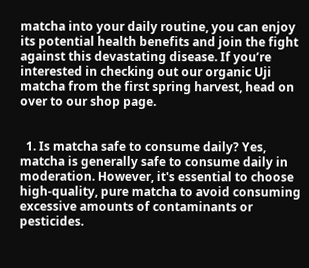matcha into your daily routine, you can enjoy its potential health benefits and join the fight against this devastating disease. If you’re interested in checking out our organic Uji matcha from the first spring harvest, head on over to our shop page.


  1. Is matcha safe to consume daily? Yes, matcha is generally safe to consume daily in moderation. However, it's essential to choose high-quality, pure matcha to avoid consuming excessive amounts of contaminants or pesticides.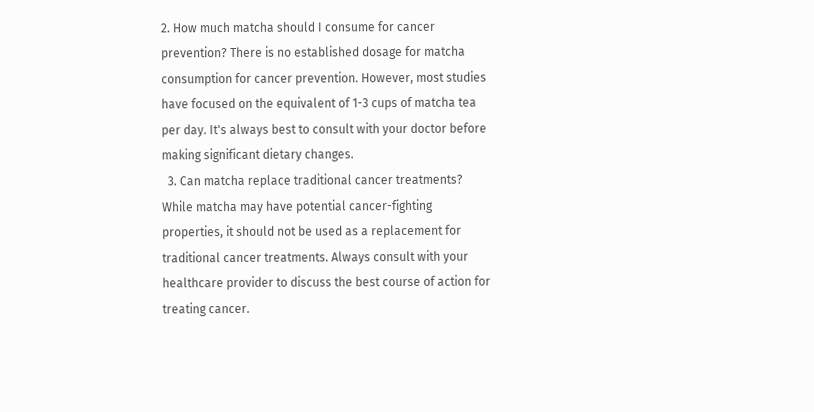2. How much matcha should I consume for cancer prevention? There is no established dosage for matcha consumption for cancer prevention. However, most studies have focused on the equivalent of 1-3 cups of matcha tea per day. It's always best to consult with your doctor before making significant dietary changes.
  3. Can matcha replace traditional cancer treatments? While matcha may have potential cancer-fighting properties, it should not be used as a replacement for traditional cancer treatments. Always consult with your healthcare provider to discuss the best course of action for treating cancer.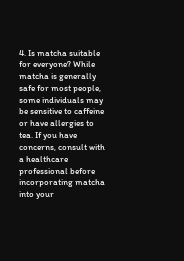4. Is matcha suitable for everyone? While matcha is generally safe for most people, some individuals may be sensitive to caffeine or have allergies to tea. If you have concerns, consult with a healthcare professional before incorporating matcha into your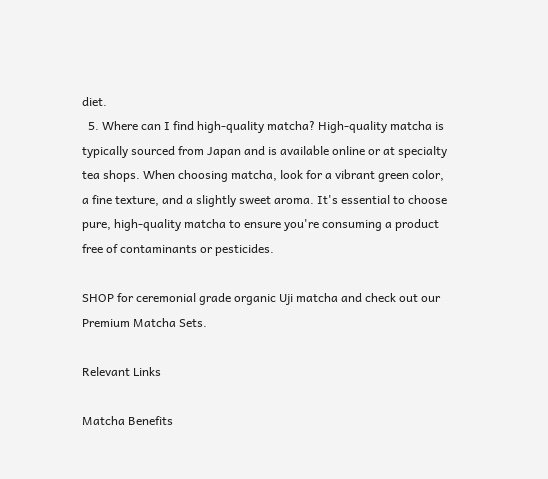diet.
  5. Where can I find high-quality matcha? High-quality matcha is typically sourced from Japan and is available online or at specialty tea shops. When choosing matcha, look for a vibrant green color, a fine texture, and a slightly sweet aroma. It's essential to choose pure, high-quality matcha to ensure you're consuming a product free of contaminants or pesticides.

SHOP for ceremonial grade organic Uji matcha and check out our Premium Matcha Sets.

Relevant Links

Matcha Benefits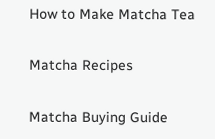How to Make Matcha Tea

Matcha Recipes

Matcha Buying Guide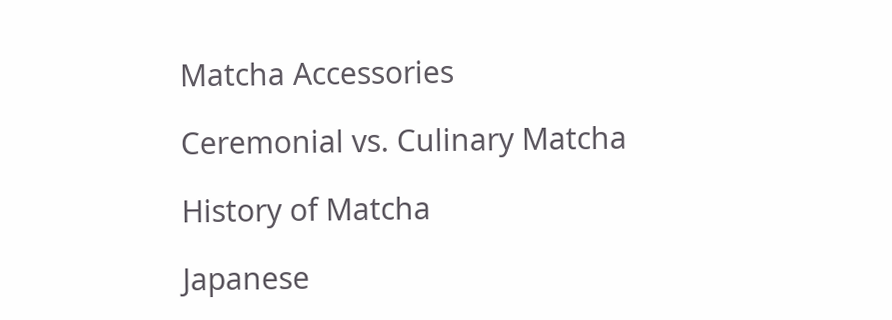Matcha Accessories

Ceremonial vs. Culinary Matcha

History of Matcha

Japanese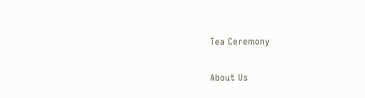Tea Ceremony

About Us